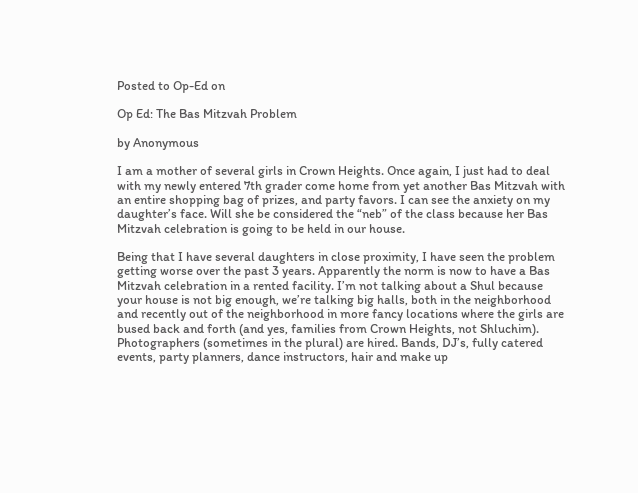Posted to Op-Ed on

Op Ed: The Bas Mitzvah Problem

by Anonymous

I am a mother of several girls in Crown Heights. Once again, I just had to deal with my newly entered 7th grader come home from yet another Bas Mitzvah with an entire shopping bag of prizes, and party favors. I can see the anxiety on my daughter’s face. Will she be considered the “neb” of the class because her Bas Mitzvah celebration is going to be held in our house.

Being that I have several daughters in close proximity, I have seen the problem getting worse over the past 3 years. Apparently the norm is now to have a Bas Mitzvah celebration in a rented facility. I’m not talking about a Shul because your house is not big enough, we’re talking big halls, both in the neighborhood and recently out of the neighborhood in more fancy locations where the girls are bused back and forth (and yes, families from Crown Heights, not Shluchim). Photographers (sometimes in the plural) are hired. Bands, DJ’s, fully catered events, party planners, dance instructors, hair and make up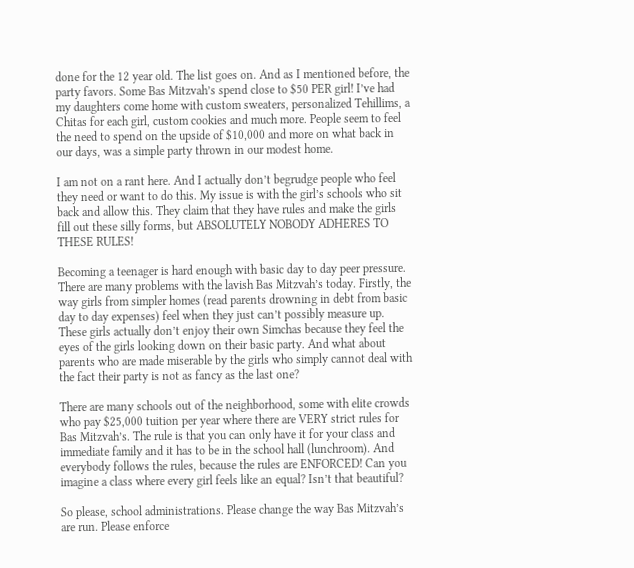done for the 12 year old. The list goes on. And as I mentioned before, the party favors. Some Bas Mitzvah’s spend close to $50 PER girl! I’ve had my daughters come home with custom sweaters, personalized Tehillims, a Chitas for each girl, custom cookies and much more. People seem to feel the need to spend on the upside of $10,000 and more on what back in our days, was a simple party thrown in our modest home.

I am not on a rant here. And I actually don’t begrudge people who feel they need or want to do this. My issue is with the girl’s schools who sit back and allow this. They claim that they have rules and make the girls fill out these silly forms, but ABSOLUTELY NOBODY ADHERES TO THESE RULES!

Becoming a teenager is hard enough with basic day to day peer pressure. There are many problems with the lavish Bas Mitzvah’s today. Firstly, the way girls from simpler homes (read parents drowning in debt from basic day to day expenses) feel when they just can’t possibly measure up. These girls actually don’t enjoy their own Simchas because they feel the eyes of the girls looking down on their basic party. And what about parents who are made miserable by the girls who simply cannot deal with the fact their party is not as fancy as the last one?

There are many schools out of the neighborhood, some with elite crowds who pay $25,000 tuition per year where there are VERY strict rules for Bas Mitzvah’s. The rule is that you can only have it for your class and immediate family and it has to be in the school hall (lunchroom). And everybody follows the rules, because the rules are ENFORCED! Can you imagine a class where every girl feels like an equal? Isn’t that beautiful?

So please, school administrations. Please change the way Bas Mitzvah’s are run. Please enforce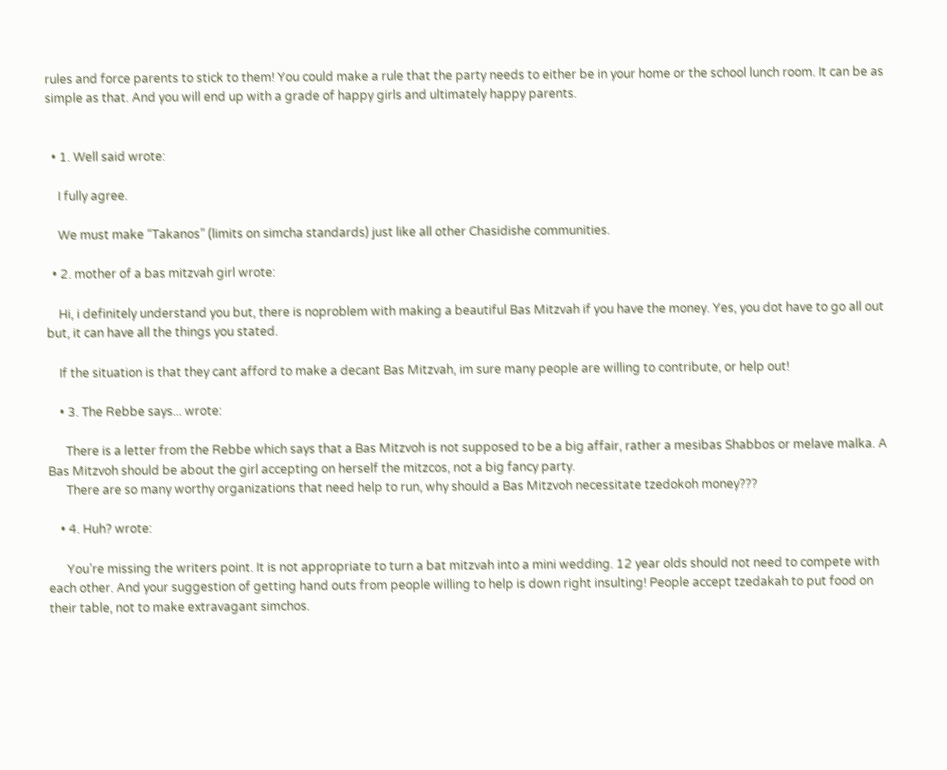rules and force parents to stick to them! You could make a rule that the party needs to either be in your home or the school lunch room. It can be as simple as that. And you will end up with a grade of happy girls and ultimately happy parents.


  • 1. Well said wrote:

    I fully agree.

    We must make “Takanos” (limits on simcha standards) just like all other Chasidishe communities.

  • 2. mother of a bas mitzvah girl wrote:

    Hi, i definitely understand you but, there is noproblem with making a beautiful Bas Mitzvah if you have the money. Yes, you dot have to go all out but, it can have all the things you stated.

    If the situation is that they cant afford to make a decant Bas Mitzvah, im sure many people are willing to contribute, or help out!

    • 3. The Rebbe says... wrote:

      There is a letter from the Rebbe which says that a Bas Mitzvoh is not supposed to be a big affair, rather a mesibas Shabbos or melave malka. A Bas Mitzvoh should be about the girl accepting on herself the mitzcos, not a big fancy party.
      There are so many worthy organizations that need help to run, why should a Bas Mitzvoh necessitate tzedokoh money???

    • 4. Huh? wrote:

      You’re missing the writers point. It is not appropriate to turn a bat mitzvah into a mini wedding. 12 year olds should not need to compete with each other. And your suggestion of getting hand outs from people willing to help is down right insulting! People accept tzedakah to put food on their table, not to make extravagant simchos.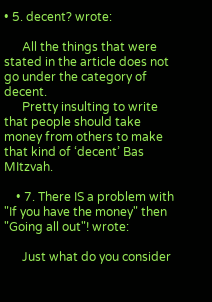• 5. decent? wrote:

      All the things that were stated in the article does not go under the category of decent.
      Pretty insulting to write that people should take money from others to make that kind of ‘decent’ Bas MItzvah.

    • 7. There IS a problem with "If you have the money" then "Going all out"! wrote:

      Just what do you consider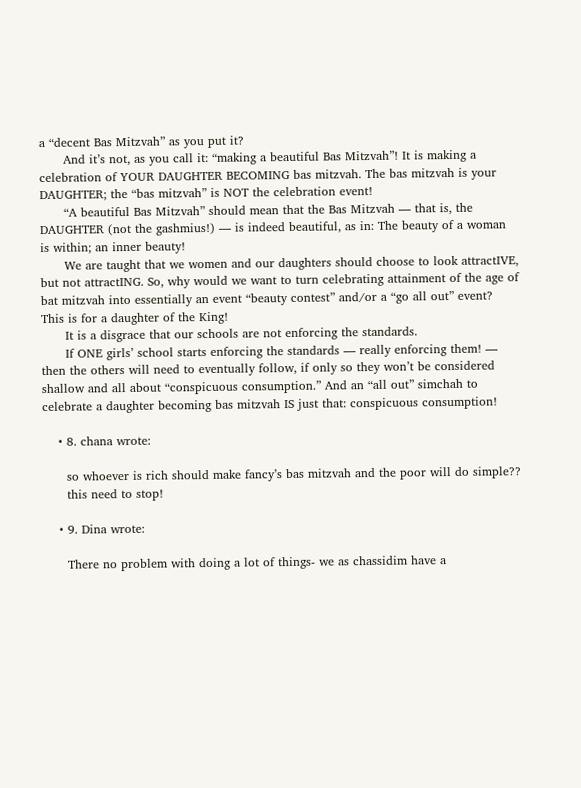a “decent Bas Mitzvah” as you put it?
      And it’s not, as you call it: “making a beautiful Bas Mitzvah”! It is making a celebration of YOUR DAUGHTER BECOMING bas mitzvah. The bas mitzvah is your DAUGHTER; the “bas mitzvah” is NOT the celebration event!
      “A beautiful Bas Mitzvah” should mean that the Bas Mitzvah — that is, the DAUGHTER (not the gashmius!) — is indeed beautiful, as in: The beauty of a woman is within; an inner beauty!
      We are taught that we women and our daughters should choose to look attractIVE, but not attractING. So, why would we want to turn celebrating attainment of the age of bat mitzvah into essentially an event “beauty contest” and/or a “go all out” event? This is for a daughter of the King!
      It is a disgrace that our schools are not enforcing the standards.
      If ONE girls’ school starts enforcing the standards — really enforcing them! — then the others will need to eventually follow, if only so they won’t be considered shallow and all about “conspicuous consumption.” And an “all out” simchah to celebrate a daughter becoming bas mitzvah IS just that: conspicuous consumption!

    • 8. chana wrote:

      so whoever is rich should make fancy’s bas mitzvah and the poor will do simple??
      this need to stop!

    • 9. Dina wrote:

      There no problem with doing a lot of things- we as chassidim have a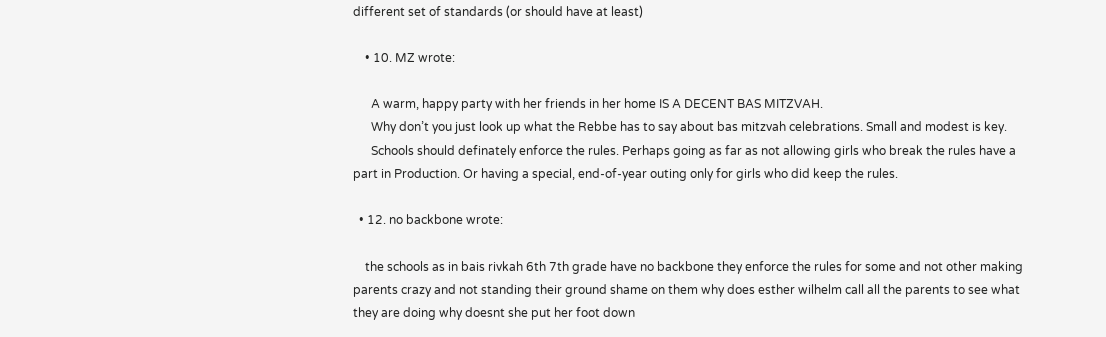different set of standards (or should have at least)

    • 10. MZ wrote:

      A warm, happy party with her friends in her home IS A DECENT BAS MITZVAH.
      Why don’t you just look up what the Rebbe has to say about bas mitzvah celebrations. Small and modest is key.
      Schools should definately enforce the rules. Perhaps going as far as not allowing girls who break the rules have a part in Production. Or having a special, end-of-year outing only for girls who did keep the rules.

  • 12. no backbone wrote:

    the schools as in bais rivkah 6th 7th grade have no backbone they enforce the rules for some and not other making parents crazy and not standing their ground shame on them why does esther wilhelm call all the parents to see what they are doing why doesnt she put her foot down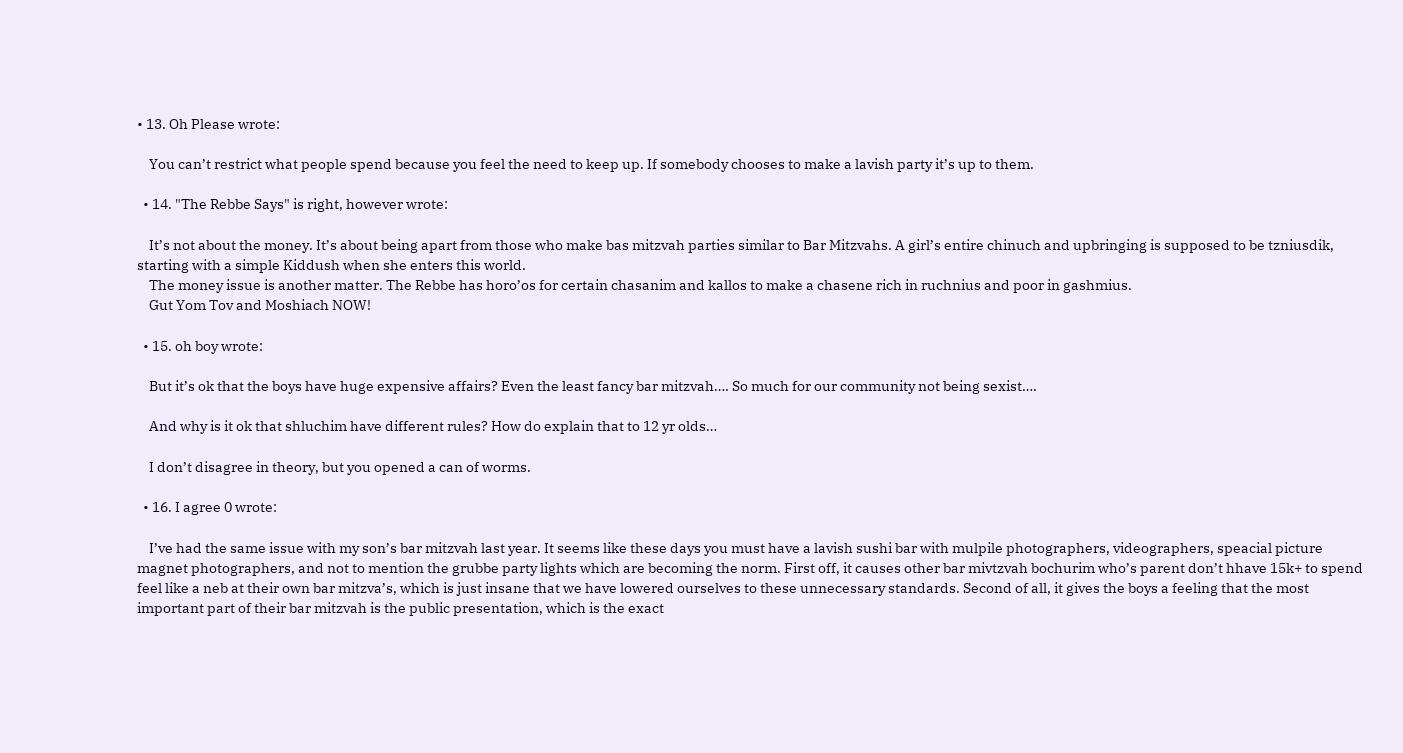• 13. Oh Please wrote:

    You can’t restrict what people spend because you feel the need to keep up. If somebody chooses to make a lavish party it’s up to them.

  • 14. "The Rebbe Says" is right, however wrote:

    It’s not about the money. It’s about being apart from those who make bas mitzvah parties similar to Bar Mitzvahs. A girl’s entire chinuch and upbringing is supposed to be tzniusdik, starting with a simple Kiddush when she enters this world.
    The money issue is another matter. The Rebbe has horo’os for certain chasanim and kallos to make a chasene rich in ruchnius and poor in gashmius.
    Gut Yom Tov and Moshiach NOW!

  • 15. oh boy wrote:

    But it’s ok that the boys have huge expensive affairs? Even the least fancy bar mitzvah…. So much for our community not being sexist….

    And why is it ok that shluchim have different rules? How do explain that to 12 yr olds…

    I don’t disagree in theory, but you opened a can of worms.

  • 16. I agree 0 wrote:

    I’ve had the same issue with my son’s bar mitzvah last year. It seems like these days you must have a lavish sushi bar with mulpile photographers, videographers, speacial picture magnet photographers, and not to mention the grubbe party lights which are becoming the norm. First off, it causes other bar mivtzvah bochurim who’s parent don’t hhave 15k+ to spend feel like a neb at their own bar mitzva’s, which is just insane that we have lowered ourselves to these unnecessary standards. Second of all, it gives the boys a feeling that the most important part of their bar mitzvah is the public presentation, which is the exact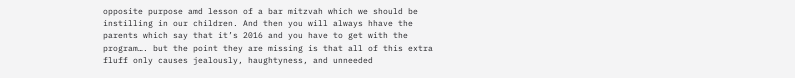opposite purpose amd lesson of a bar mitzvah which we should be instilling in our children. And then you will always hhave the parents which say that it’s 2016 and you have to get with the program…. but the point they are missing is that all of this extra fluff only causes jealously, haughtyness, and unneeded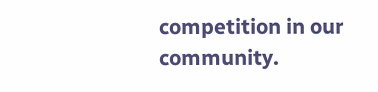competition in our community.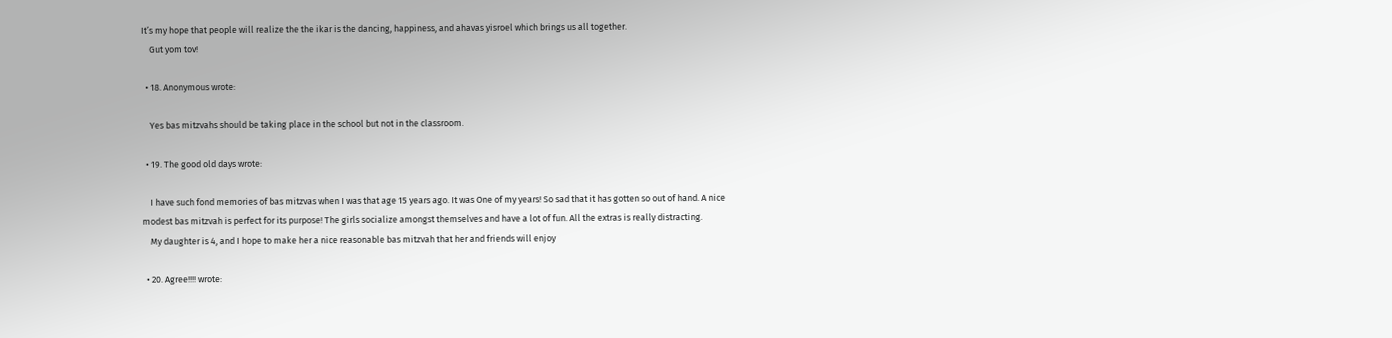It’s my hope that people will realize the the ikar is the dancing, happiness, and ahavas yisroel which brings us all together.
    Gut yom tov!

  • 18. Anonymous wrote:

    Yes bas mitzvahs should be taking place in the school but not in the classroom.

  • 19. The good old days wrote:

    I have such fond memories of bas mitzvas when I was that age 15 years ago. It was One of my years! So sad that it has gotten so out of hand. A nice modest bas mitzvah is perfect for its purpose! The girls socialize amongst themselves and have a lot of fun. All the extras is really distracting.
    My daughter is 4, and I hope to make her a nice reasonable bas mitzvah that her and friends will enjoy

  • 20. Agree!!!! wrote: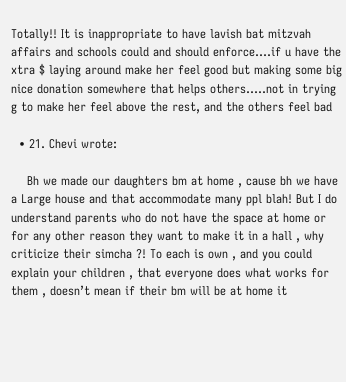Totally!! It is inappropriate to have lavish bat mitzvah affairs and schools could and should enforce….if u have the xtra $ laying around make her feel good but making some big nice donation somewhere that helps others…..not in trying g to make her feel above the rest, and the others feel bad

  • 21. Chevi wrote:

    Bh we made our daughters bm at home , cause bh we have a Large house and that accommodate many ppl blah! But I do understand parents who do not have the space at home or for any other reason they want to make it in a hall , why criticize their simcha ?! To each is own , and you could explain your children , that everyone does what works for them , doesn’t mean if their bm will be at home it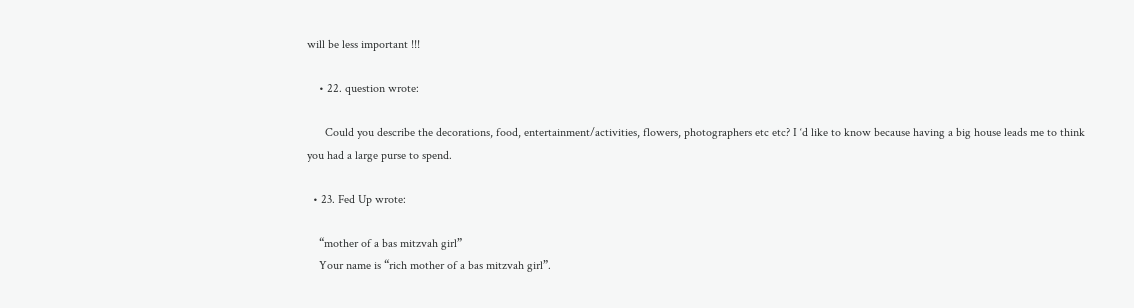will be less important !!!

    • 22. question wrote:

      Could you describe the decorations, food, entertainment/activities, flowers, photographers etc etc? I ‘d like to know because having a big house leads me to think you had a large purse to spend.

  • 23. Fed Up wrote:

    “mother of a bas mitzvah girl”
    Your name is “rich mother of a bas mitzvah girl”.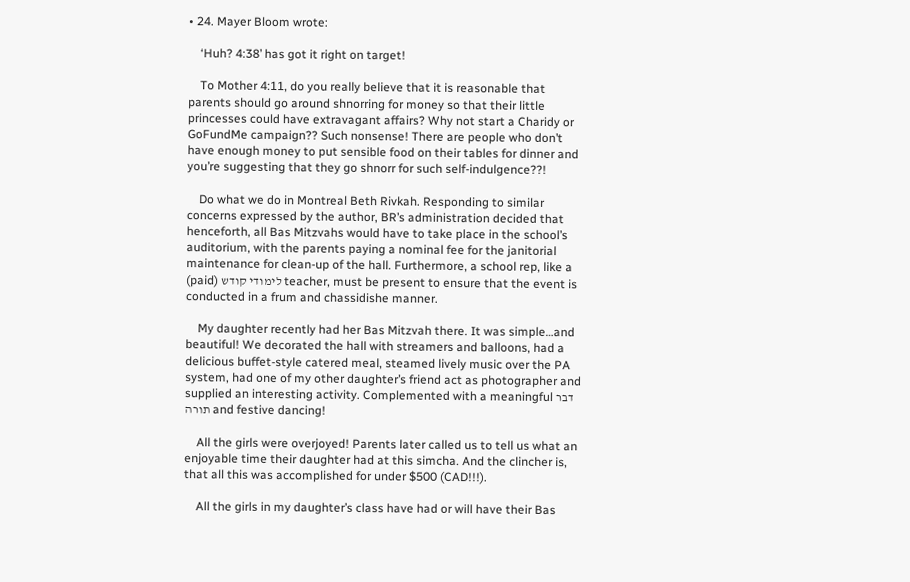• 24. Mayer Bloom wrote:

    ‘Huh? 4:38’ has got it right on target!

    To Mother 4:11, do you really believe that it is reasonable that parents should go around shnorring for money so that their little princesses could have extravagant affairs? Why not start a Charidy or GoFundMe campaign?? Such nonsense! There are people who don’t have enough money to put sensible food on their tables for dinner and you’re suggesting that they go shnorr for such self-indulgence??!

    Do what we do in Montreal Beth Rivkah. Responding to similar concerns expressed by the author, BR’s administration decided that henceforth, all Bas Mitzvahs would have to take place in the school’s auditorium, with the parents paying a nominal fee for the janitorial maintenance for clean-up of the hall. Furthermore, a school rep, like a (paid) לימודי קודש teacher, must be present to ensure that the event is conducted in a frum and chassidishe manner.

    My daughter recently had her Bas Mitzvah there. It was simple…and beautiful! We decorated the hall with streamers and balloons, had a delicious buffet-style catered meal, steamed lively music over the PA system, had one of my other daughter’s friend act as photographer and supplied an interesting activity. Complemented with a meaningful דבר תורה and festive dancing!

    All the girls were overjoyed! Parents later called us to tell us what an enjoyable time their daughter had at this simcha. And the clincher is, that all this was accomplished for under $500 (CAD!!!).

    All the girls in my daughter’s class have had or will have their Bas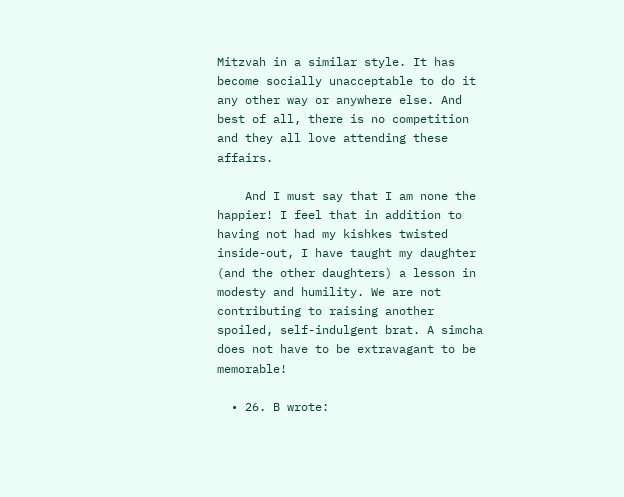Mitzvah in a similar style. It has become socially unacceptable to do it any other way or anywhere else. And best of all, there is no competition and they all love attending these affairs.

    And I must say that I am none the happier! I feel that in addition to having not had my kishkes twisted inside-out, I have taught my daughter (and the other daughters) a lesson in modesty and humility. We are not contributing to raising another spoiled, self-indulgent brat. A simcha does not have to be extravagant to be memorable!

  • 26. B wrote: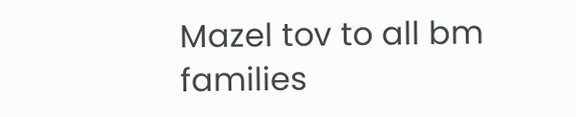Mazel tov to all bm families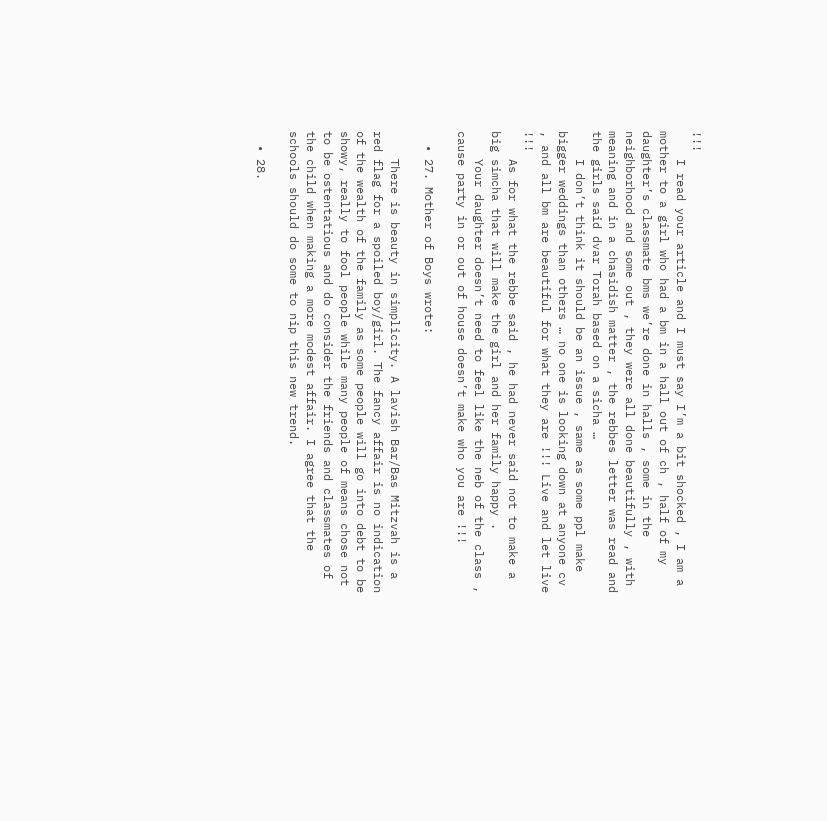!!!
    I read your article and I must say I’m a bit shocked , I am a mother to a girl who had a bm in a hall out of ch , half of my daughter’s classmate bms we’re done in halls , some in the neighborhood and some out , they were all done beautifully , with meaning and in a chasidish matter , the rebbes letter was read and the girls said dvar Torah based on a sicha …
    I don’t think it should be an issue , same as some ppl make bigger weddings than others … no one is looking down at anyone cv , and all bm are beautiful for what they are !!! Live and let live !!!
    As for what the rebbe said , he had never said not to make a big simcha that will make the girl and her family happy .
    Your daughter doesn’t need to feel like the neb of the class , cause party in or out of house doesn’t make who you are !!!

  • 27. Mother of Boys wrote:

    There is beauty in simplicity. A lavish Bar/Bas Mitzvah is a red flag for a spoiled boy/girl. The fancy affair is no indication of the wealth of the family as some people will go into debt to be showy, really to fool people while many people of means chose not to be ostentatious and do consider the friends and classmates of the child when making a more modest affair. I agree that the schools should do some to nip this new trend.

  • 28.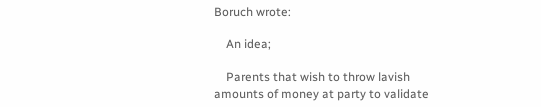Boruch wrote:

    An idea;

    Parents that wish to throw lavish amounts of money at party to validate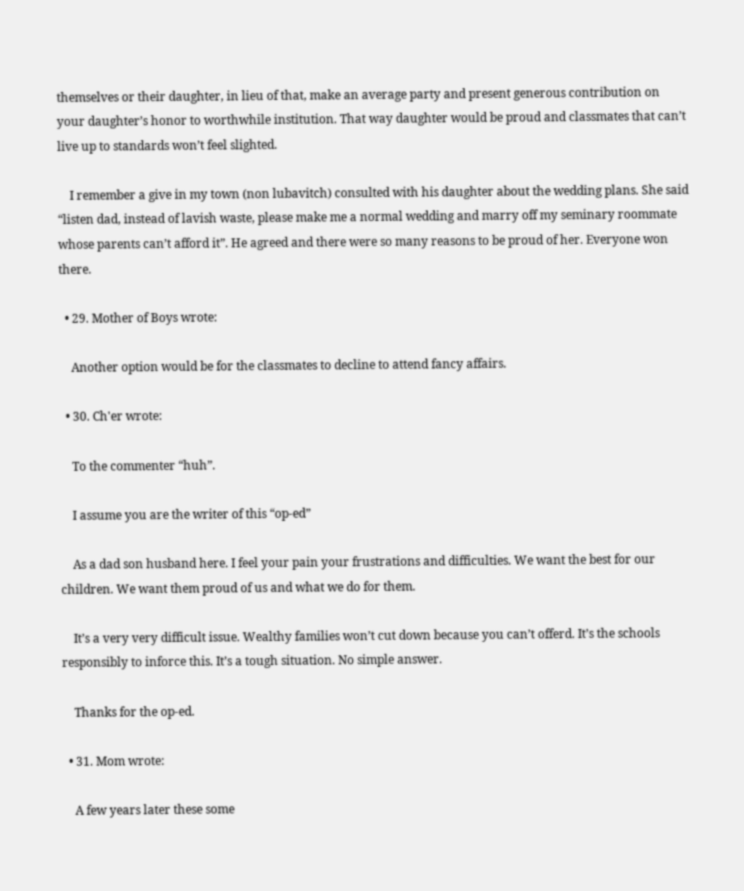themselves or their daughter, in lieu of that, make an average party and present generous contribution on your daughter’s honor to worthwhile institution. That way daughter would be proud and classmates that can’t live up to standards won’t feel slighted.

    I remember a give in my town (non lubavitch) consulted with his daughter about the wedding plans. She said “listen dad, instead of lavish waste, please make me a normal wedding and marry off my seminary roommate whose parents can’t afford it”. He agreed and there were so many reasons to be proud of her. Everyone won there.

  • 29. Mother of Boys wrote:

    Another option would be for the classmates to decline to attend fancy affairs.

  • 30. Ch'er wrote:

    To the commenter “huh”.

    I assume you are the writer of this “op-ed”

    As a dad son husband here. I feel your pain your frustrations and difficulties. We want the best for our children. We want them proud of us and what we do for them.

    It’s a very very difficult issue. Wealthy families won’t cut down because you can’t offerd. It’s the schools responsibly to inforce this. It’s a tough situation. No simple answer.

    Thanks for the op-ed.

  • 31. Mom wrote:

    A few years later these some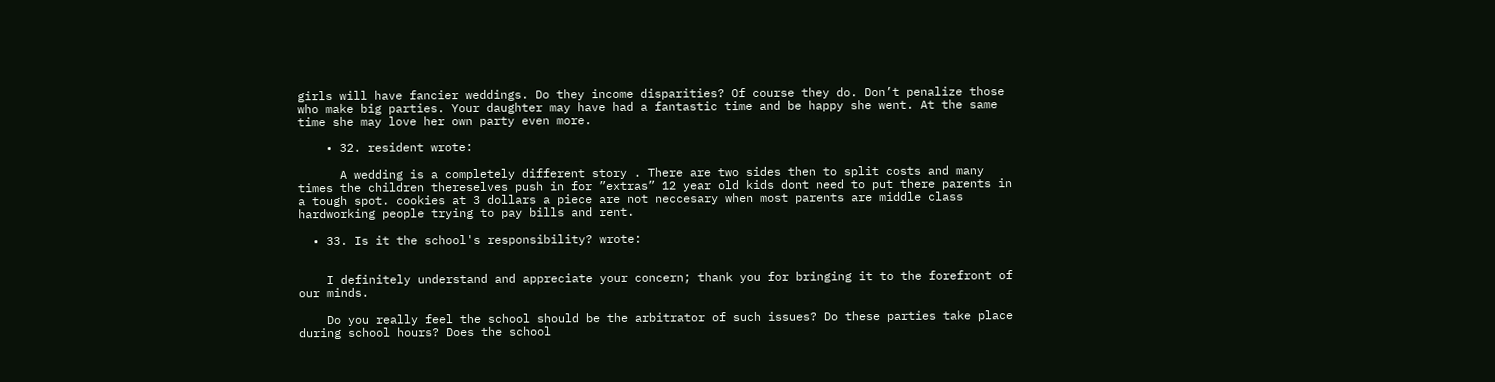girls will have fancier weddings. Do they income disparities? Of course they do. Don’t penalize those who make big parties. Your daughter may have had a fantastic time and be happy she went. At the same time she may love her own party even more.

    • 32. resident wrote:

      A wedding is a completely different story . There are two sides then to split costs and many times the children thereselves push in for ”extras” 12 year old kids dont need to put there parents in a tough spot. cookies at 3 dollars a piece are not neccesary when most parents are middle class hardworking people trying to pay bills and rent.

  • 33. Is it the school's responsibility? wrote:


    I definitely understand and appreciate your concern; thank you for bringing it to the forefront of our minds.

    Do you really feel the school should be the arbitrator of such issues? Do these parties take place during school hours? Does the school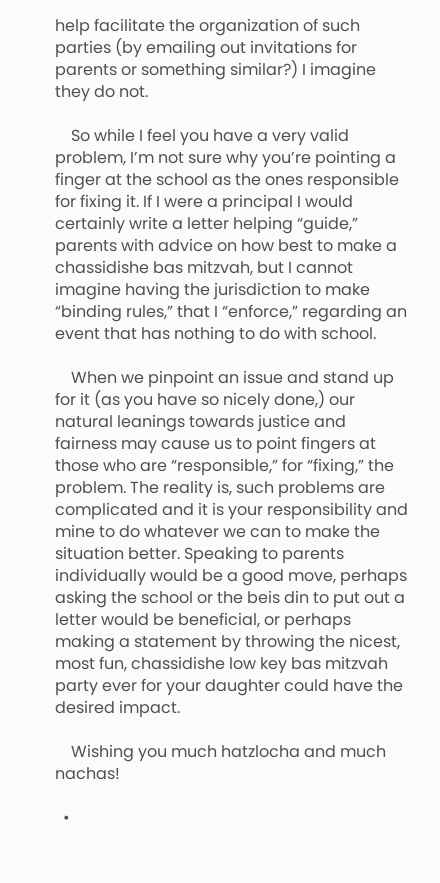help facilitate the organization of such parties (by emailing out invitations for parents or something similar?) I imagine they do not.

    So while I feel you have a very valid problem, I’m not sure why you’re pointing a finger at the school as the ones responsible for fixing it. If I were a principal I would certainly write a letter helping “guide,” parents with advice on how best to make a chassidishe bas mitzvah, but I cannot imagine having the jurisdiction to make “binding rules,” that I “enforce,” regarding an event that has nothing to do with school.

    When we pinpoint an issue and stand up for it (as you have so nicely done,) our natural leanings towards justice and fairness may cause us to point fingers at those who are “responsible,” for “fixing,” the problem. The reality is, such problems are complicated and it is your responsibility and mine to do whatever we can to make the situation better. Speaking to parents individually would be a good move, perhaps asking the school or the beis din to put out a letter would be beneficial, or perhaps making a statement by throwing the nicest, most fun, chassidishe low key bas mitzvah party ever for your daughter could have the desired impact.

    Wishing you much hatzlocha and much nachas!

  •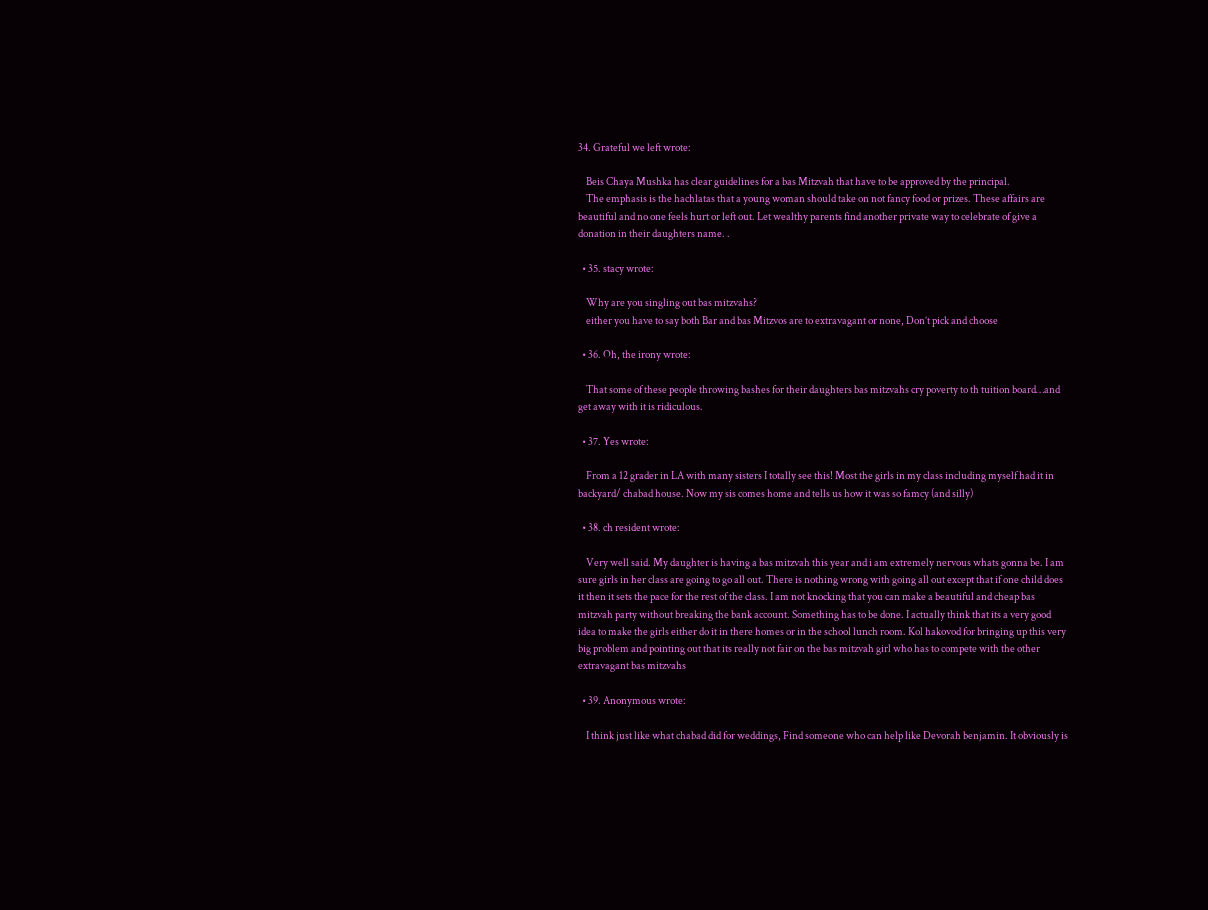34. Grateful we left wrote:

    Beis Chaya Mushka has clear guidelines for a bas Mitzvah that have to be approved by the principal.
    The emphasis is the hachlatas that a young woman should take on not fancy food or prizes. These affairs are beautiful and no one feels hurt or left out. Let wealthy parents find another private way to celebrate of give a donation in their daughters name. .

  • 35. stacy wrote:

    Why are you singling out bas mitzvahs?
    either you have to say both Bar and bas Mitzvos are to extravagant or none, Don’t pick and choose

  • 36. Oh, the irony wrote:

    That some of these people throwing bashes for their daughters bas mitzvahs cry poverty to th tuition board…and get away with it is ridiculous.

  • 37. Yes wrote:

    From a 12 grader in LA with many sisters I totally see this! Most the girls in my class including myself had it in backyard/ chabad house. Now my sis comes home and tells us how it was so famcy (and silly)

  • 38. ch resident wrote:

    Very well said. My daughter is having a bas mitzvah this year and i am extremely nervous whats gonna be. I am sure girls in her class are going to go all out. There is nothing wrong with going all out except that if one child does it then it sets the pace for the rest of the class. I am not knocking that you can make a beautiful and cheap bas mitzvah party without breaking the bank account. Something has to be done. I actually think that its a very good idea to make the girls either do it in there homes or in the school lunch room. Kol hakovod for bringing up this very big problem and pointing out that its really not fair on the bas mitzvah girl who has to compete with the other extravagant bas mitzvahs

  • 39. Anonymous wrote:

    I think just like what chabad did for weddings, Find someone who can help like Devorah benjamin. It obviously is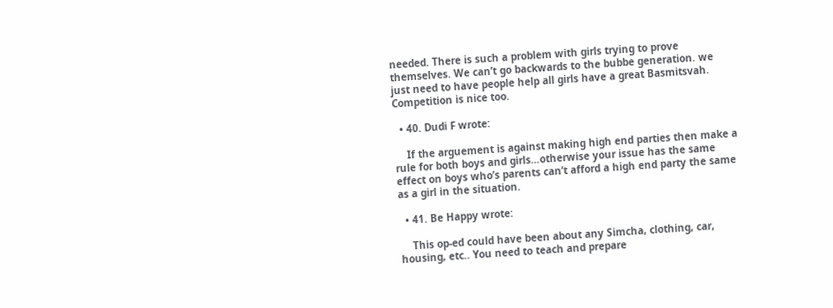needed. There is such a problem with girls trying to prove themselves. We can’t go backwards to the bubbe generation. we just need to have people help all girls have a great Basmitsvah. Competition is nice too.

  • 40. Dudi F wrote:

    If the arguement is against making high end parties then make a rule for both boys and girls…otherwise your issue has the same effect on boys who’s parents can’t afford a high end party the same as a girl in the situation.

  • 41. Be Happy wrote:

    This op-ed could have been about any Simcha, clothing, car, housing, etc.. You need to teach and prepare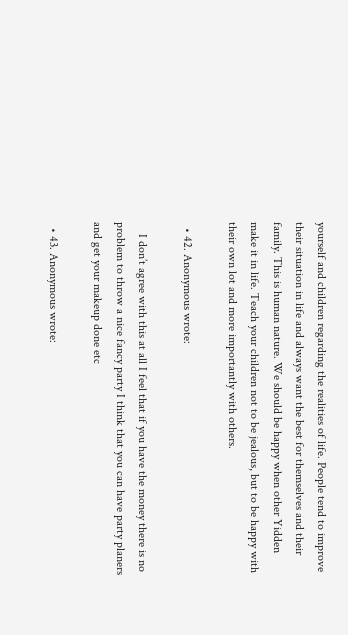yourself and children regarding the realities of life. People tend to improve their situation in life and always want the best for themselves and their family. This is human nature. We should be happy when other Yidden make it in life. Teach your children not to be jealous, but to be happy with their own lot and more importantly with others.

  • 42. Anonymous wrote:

    I don’t agree with this at all I feel that if you have the money there is no problem to throw a nice fancy party I think that you can have party planers and get your makeup done etc

  • 43. Anonymous wrote: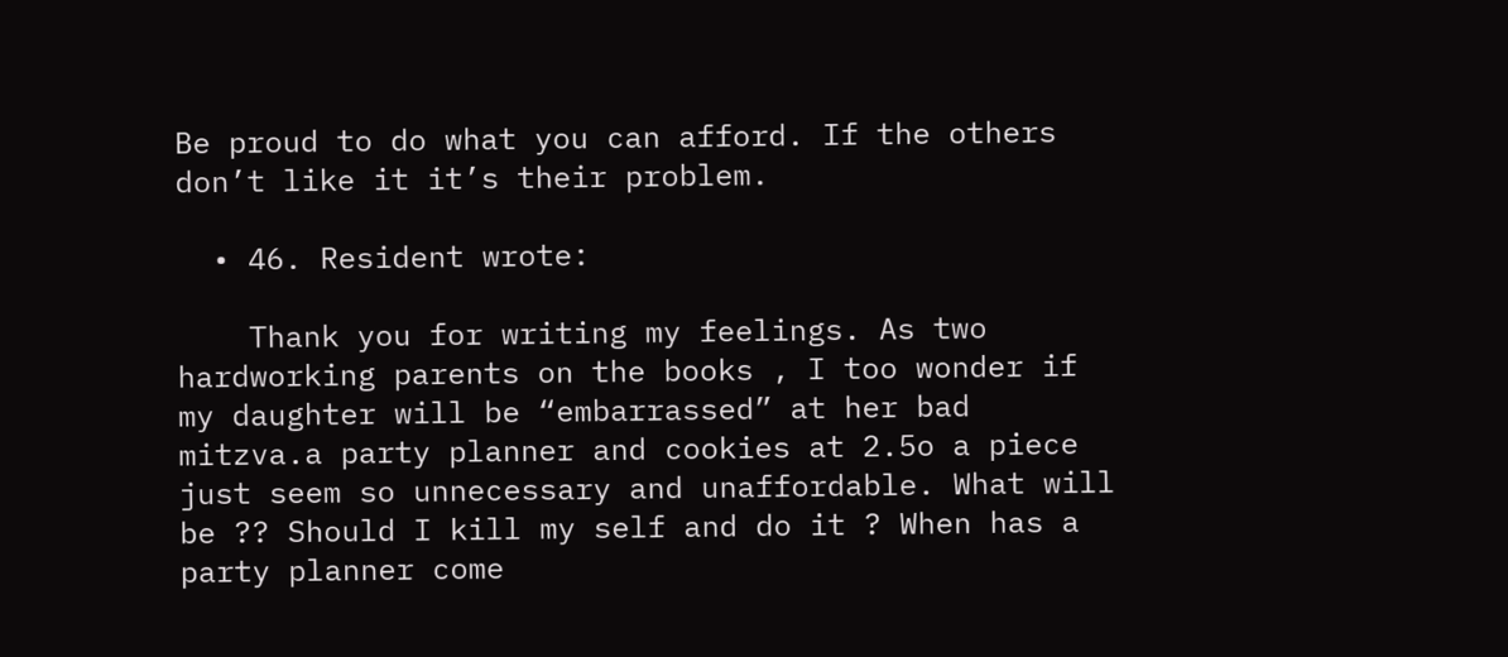Be proud to do what you can afford. If the others don’t like it it’s their problem.

  • 46. Resident wrote:

    Thank you for writing my feelings. As two hardworking parents on the books , I too wonder if my daughter will be “embarrassed” at her bad mitzva.a party planner and cookies at 2.5o a piece just seem so unnecessary and unaffordable. What will be ?? Should I kill my self and do it ? When has a party planner come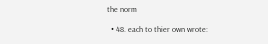the norm

  • 48. each to thier own wrote: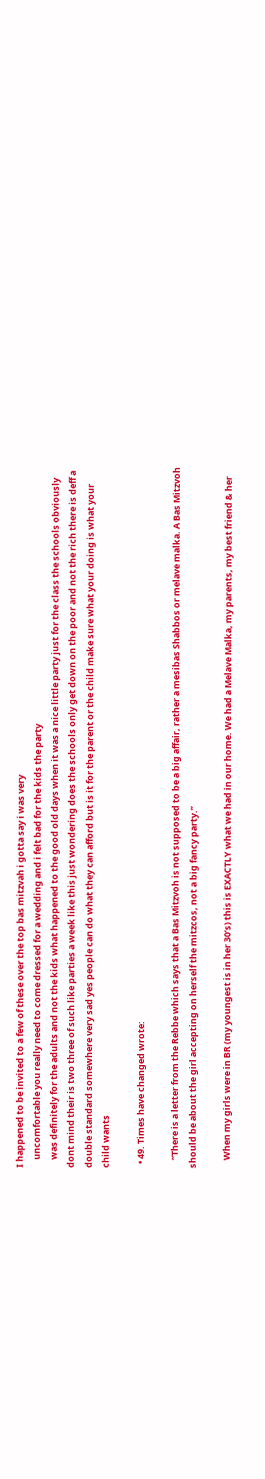I happened to be invited to a few of these over the top bas mitzvah i gotta say i was very
    uncomfortable you really need to come dressed for a wedding and i felt bad for the kids the party
    was definitely for the adults and not the kids what happened to the good old days when it was a nice little party just for the class the schools obviously dont mind their is two three of such like parties a week like this just wondering does the schools only get down on the poor and not the rich there is deff a double standard somewhere very sad yes people can do what they can afford but is it for the parent or the child make sure what your doing is what your child wants

  • 49. Times have changed wrote:

    “There is a letter from the Rebbe which says that a Bas Mitzvoh is not supposed to be a big affair, rather a mesibas Shabbos or melave malka. A Bas Mitzvoh should be about the girl accepting on herself the mitzcos, not a big fancy party.”

    When my girls were in BR (my youngest is in her 30’s) this is EXACTLY what we had in our home. We had a Melave Malka, my parents, my best friend & her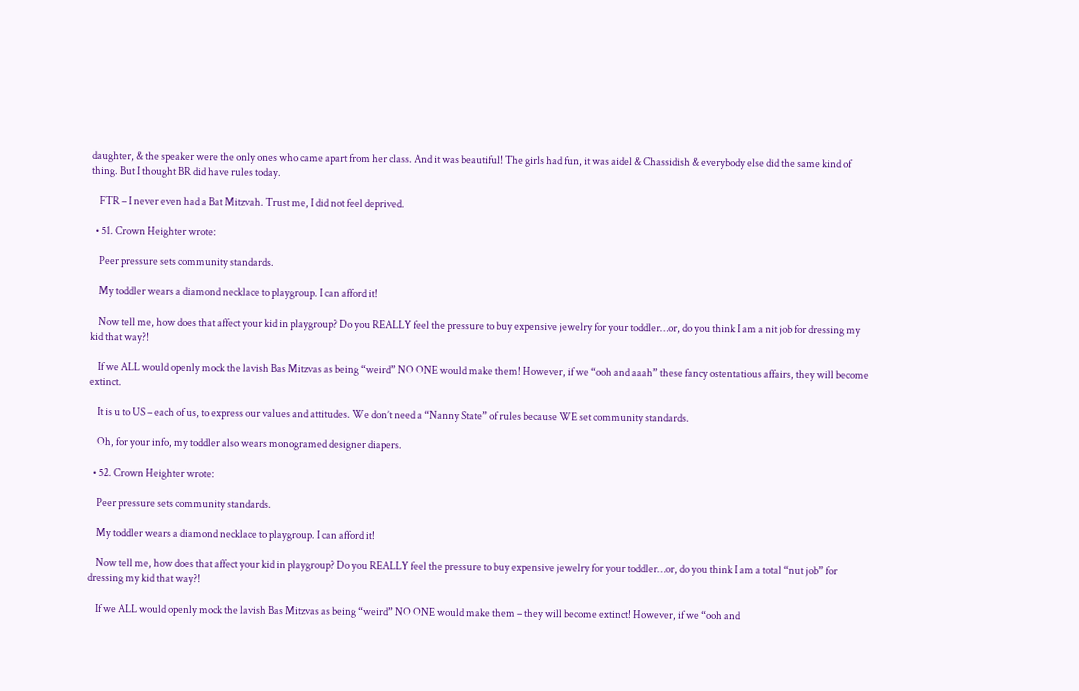daughter, & the speaker were the only ones who came apart from her class. And it was beautiful! The girls had fun, it was aidel & Chassidish & everybody else did the same kind of thing. But I thought BR did have rules today.

    FTR – I never even had a Bat Mitzvah. Trust me, I did not feel deprived.

  • 51. Crown Heighter wrote:

    Peer pressure sets community standards.

    My toddler wears a diamond necklace to playgroup. I can afford it!

    Now tell me, how does that affect your kid in playgroup? Do you REALLY feel the pressure to buy expensive jewelry for your toddler…or, do you think I am a nit job for dressing my kid that way?!

    If we ALL would openly mock the lavish Bas Mitzvas as being “weird” NO ONE would make them! However, if we “ooh and aaah” these fancy ostentatious affairs, they will become extinct.

    It is u to US – each of us, to express our values and attitudes. We don’t need a “Nanny State” of rules because WE set community standards.

    Oh, for your info, my toddler also wears monogramed designer diapers.

  • 52. Crown Heighter wrote:

    Peer pressure sets community standards.

    My toddler wears a diamond necklace to playgroup. I can afford it!

    Now tell me, how does that affect your kid in playgroup? Do you REALLY feel the pressure to buy expensive jewelry for your toddler…or, do you think I am a total “nut job” for dressing my kid that way?!

    If we ALL would openly mock the lavish Bas Mitzvas as being “weird” NO ONE would make them – they will become extinct! However, if we “ooh and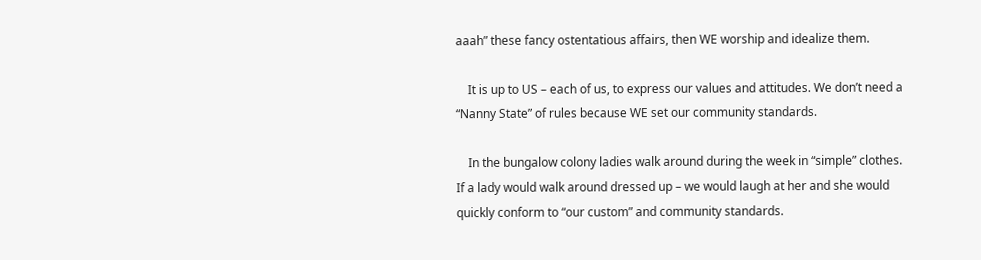aaah” these fancy ostentatious affairs, then WE worship and idealize them.

    It is up to US – each of us, to express our values and attitudes. We don’t need a “Nanny State” of rules because WE set our community standards.

    In the bungalow colony ladies walk around during the week in “simple” clothes. If a lady would walk around dressed up – we would laugh at her and she would quickly conform to “our custom” and community standards.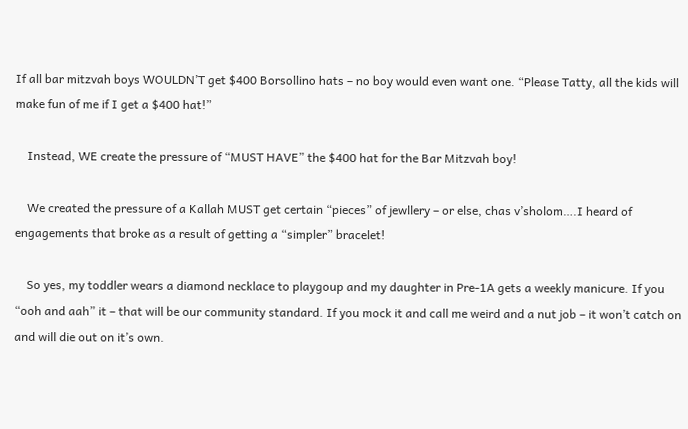If all bar mitzvah boys WOULDN’T get $400 Borsollino hats – no boy would even want one. “Please Tatty, all the kids will make fun of me if I get a $400 hat!”

    Instead, WE create the pressure of “MUST HAVE” the $400 hat for the Bar Mitzvah boy!

    We created the pressure of a Kallah MUST get certain “pieces” of jewllery – or else, chas v’sholom….I heard of engagements that broke as a result of getting a “simpler” bracelet!

    So yes, my toddler wears a diamond necklace to playgoup and my daughter in Pre-1A gets a weekly manicure. If you “ooh and aah” it – that will be our community standard. If you mock it and call me weird and a nut job – it won’t catch on and will die out on it’s own.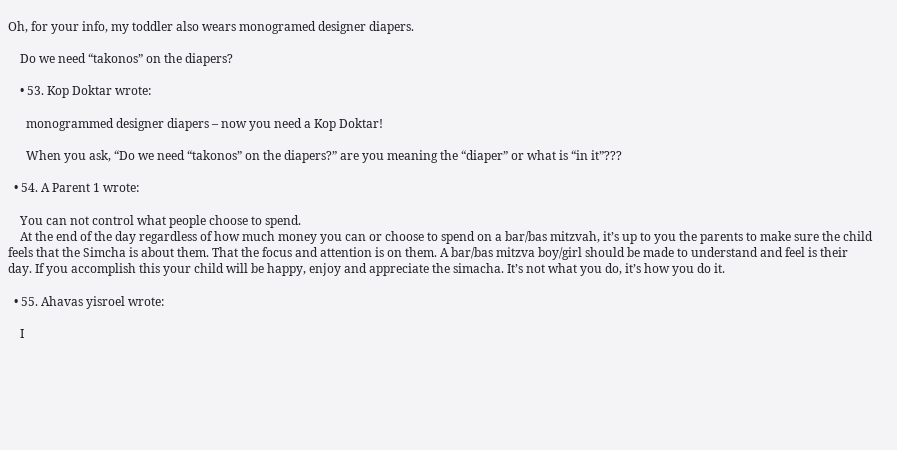Oh, for your info, my toddler also wears monogramed designer diapers.

    Do we need “takonos” on the diapers?

    • 53. Kop Doktar wrote:

      monogrammed designer diapers – now you need a Kop Doktar!

      When you ask, “Do we need “takonos” on the diapers?” are you meaning the “diaper” or what is “in it”???

  • 54. A Parent 1 wrote:

    You can not control what people choose to spend.
    At the end of the day regardless of how much money you can or choose to spend on a bar/bas mitzvah, it’s up to you the parents to make sure the child feels that the Simcha is about them. That the focus and attention is on them. A bar/bas mitzva boy/girl should be made to understand and feel is their day. If you accomplish this your child will be happy, enjoy and appreciate the simacha. It’s not what you do, it’s how you do it.

  • 55. Ahavas yisroel wrote:

    I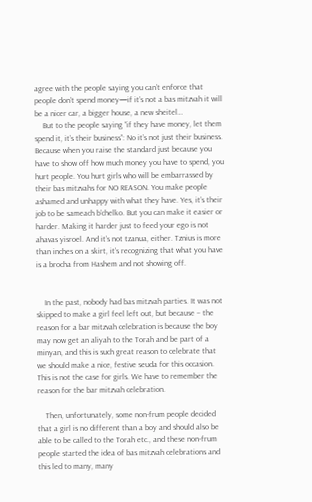agree with the people saying you can’t enforce that people don’t spend money—if it’s not a bas mitzvah it will be a nicer car, a bigger house, a new sheitel…
    But to the people saying “if they have money, let them spend it, it’s their business”: No it’s not just their business. Because when you raise the standard just because you have to show off how much money you have to spend, you hurt people. You hurt girls who will be embarrassed by their bas mitzvahs for NO REASON. You make people ashamed and unhappy with what they have. Yes, it’s their job to be sameach b’chelko. But you can make it easier or harder. Making it harder just to feed your ego is not ahavas yisroel. And it’s not tzanua, either. Tznius is more than inches on a skirt, it’s recognizing that what you have is a brocha from Hashem and not showing off.


    In the past, nobody had bas mitzvah parties. It was not skipped to make a girl feel left out, but because – the reason for a bar mitzvah celebration is because the boy may now get an aliyah to the Torah and be part of a minyan, and this is such great reason to celebrate that we should make a nice, festive seuda for this occasion. This is not the case for girls. We have to remember the reason for the bar mitzvah celebration.

    Then, unfortunately, some non-frum people decided that a girl is no different than a boy and should also be able to be called to the Torah etc., and these non-frum people started the idea of bas mitzvah celebrations and this led to many, many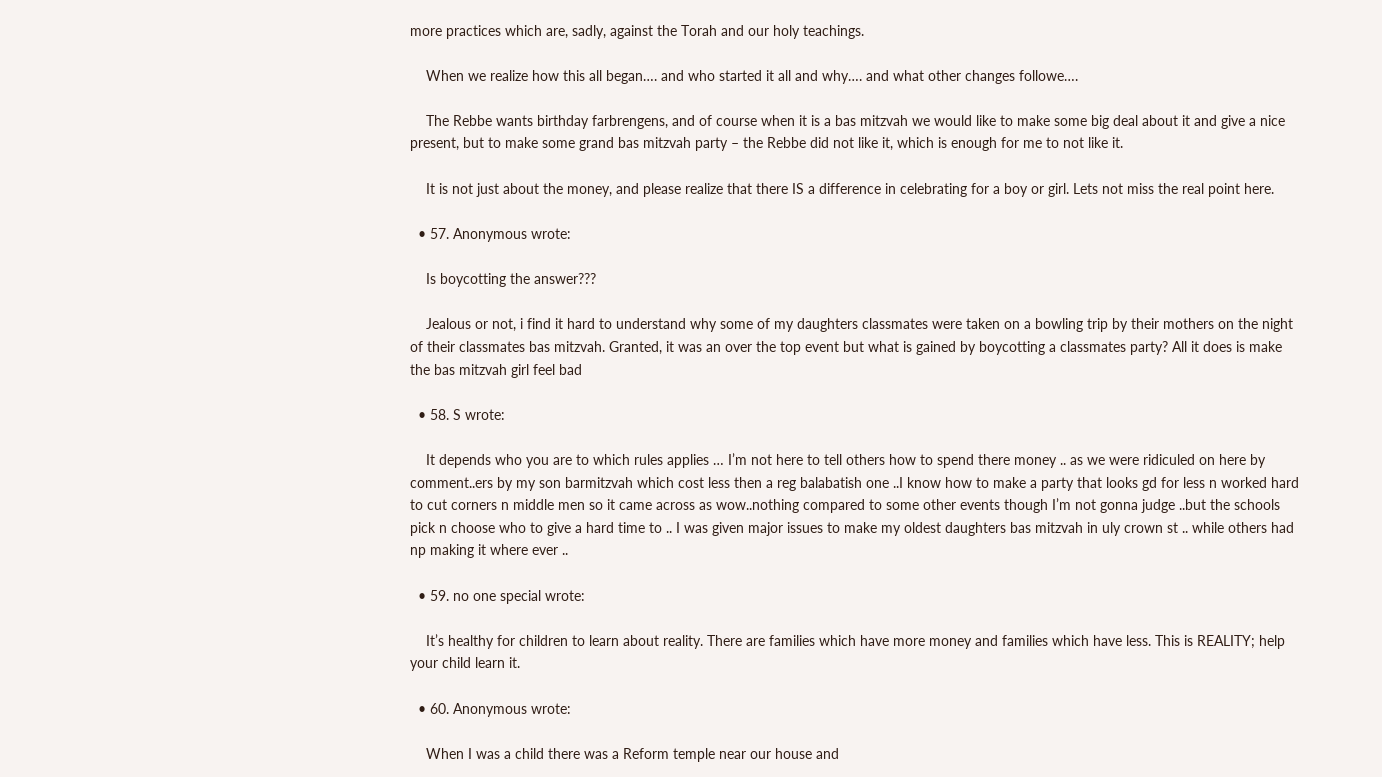more practices which are, sadly, against the Torah and our holy teachings.

    When we realize how this all began…. and who started it all and why…. and what other changes followe….

    The Rebbe wants birthday farbrengens, and of course when it is a bas mitzvah we would like to make some big deal about it and give a nice present, but to make some grand bas mitzvah party – the Rebbe did not like it, which is enough for me to not like it.

    It is not just about the money, and please realize that there IS a difference in celebrating for a boy or girl. Lets not miss the real point here.

  • 57. Anonymous wrote:

    Is boycotting the answer???

    Jealous or not, i find it hard to understand why some of my daughters classmates were taken on a bowling trip by their mothers on the night of their classmates bas mitzvah. Granted, it was an over the top event but what is gained by boycotting a classmates party? All it does is make the bas mitzvah girl feel bad

  • 58. S wrote:

    It depends who you are to which rules applies … I’m not here to tell others how to spend there money .. as we were ridiculed on here by comment..ers by my son barmitzvah which cost less then a reg balabatish one ..I know how to make a party that looks gd for less n worked hard to cut corners n middle men so it came across as wow..nothing compared to some other events though I’m not gonna judge ..but the schools pick n choose who to give a hard time to .. I was given major issues to make my oldest daughters bas mitzvah in uly crown st .. while others had np making it where ever ..

  • 59. no one special wrote:

    It’s healthy for children to learn about reality. There are families which have more money and families which have less. This is REALITY; help your child learn it.

  • 60. Anonymous wrote:

    When I was a child there was a Reform temple near our house and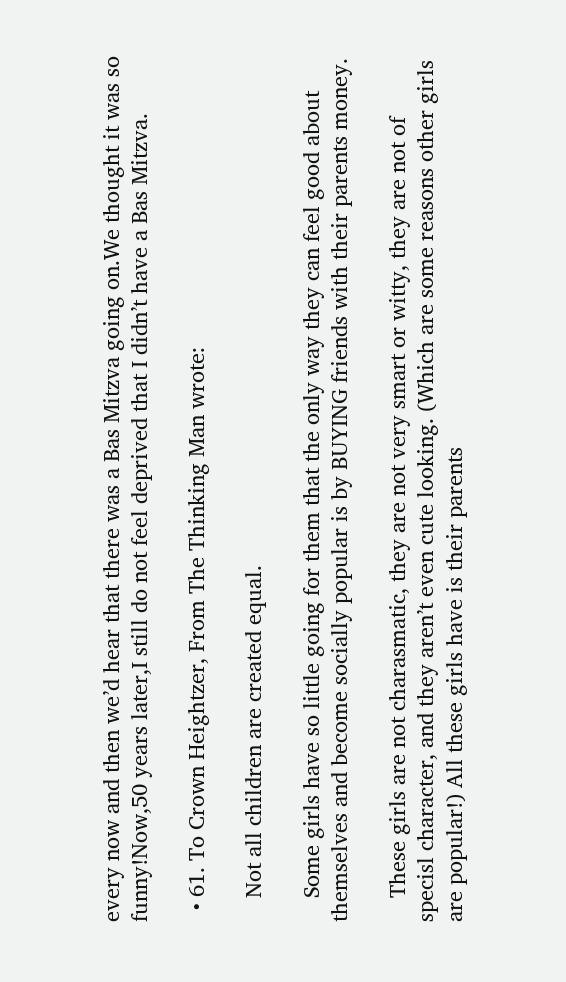every now and then we’d hear that there was a Bas Mitzva going on.We thought it was so funny!Now,50 years later,I still do not feel deprived that I didn’t have a Bas Mitzva.

  • 61. To Crown Heightzer, From The Thinking Man wrote:

    Not all children are created equal.

    Some girls have so little going for them that the only way they can feel good about themselves and become socially popular is by BUYING friends with their parents money.

    These girls are not charasmatic, they are not very smart or witty, they are not of specisl character, and they aren’t even cute looking. (Which are some reasons other girls are popular!) All these girls have is their parents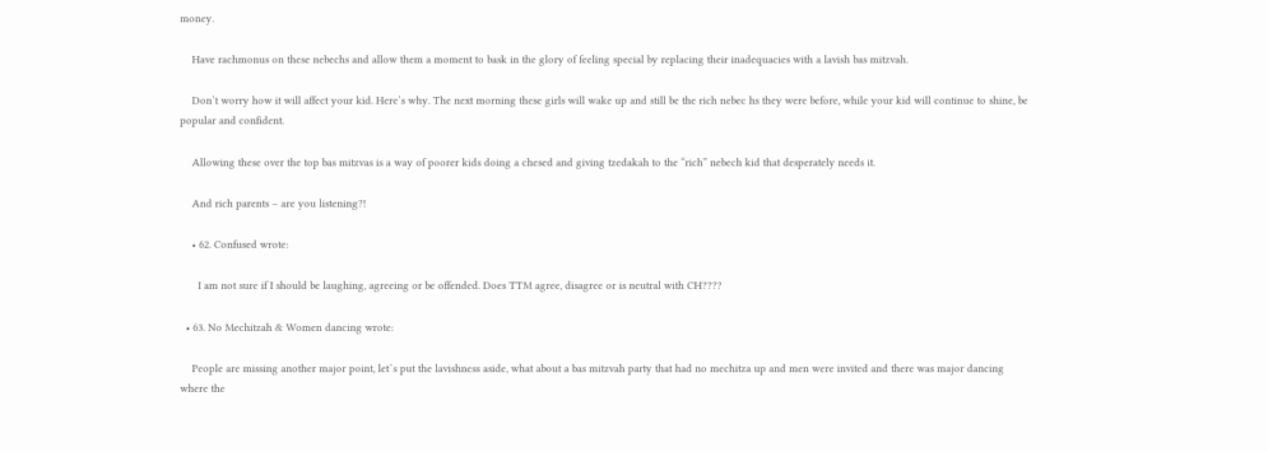money.

    Have rachmonus on these nebechs and allow them a moment to bask in the glory of feeling special by replacing their inadequacies with a lavish bas mitzvah.

    Don’t worry how it will affect your kid. Here’s why. The next morning these girls will wake up and still be the rich nebec hs they were before, while your kid will continue to shine, be popular and confident.

    Allowing these over the top bas mitzvas is a way of poorer kids doing a chesed and giving tzedakah to the “rich” nebech kid that desperately needs it.

    And rich parents – are you listening?!

    • 62. Confused wrote:

      I am not sure if I should be laughing, agreeing or be offended. Does TTM agree, disagree or is neutral with CH????

  • 63. No Mechitzah & Women dancing wrote:

    People are missing another major point, let`s put the lavishness aside, what about a bas mitzvah party that had no mechitza up and men were invited and there was major dancing where the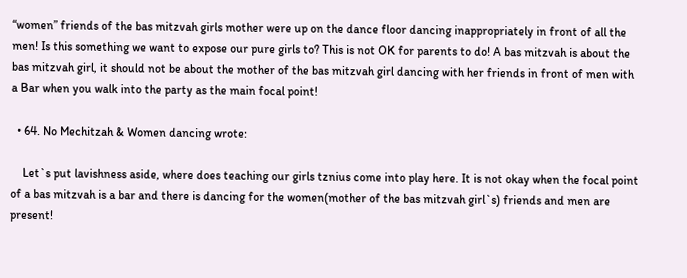“women” friends of the bas mitzvah girls mother were up on the dance floor dancing inappropriately in front of all the men! Is this something we want to expose our pure girls to? This is not OK for parents to do! A bas mitzvah is about the bas mitzvah girl, it should not be about the mother of the bas mitzvah girl dancing with her friends in front of men with a Bar when you walk into the party as the main focal point!

  • 64. No Mechitzah & Women dancing wrote:

    Let`s put lavishness aside, where does teaching our girls tznius come into play here. It is not okay when the focal point of a bas mitzvah is a bar and there is dancing for the women(mother of the bas mitzvah girl`s) friends and men are present!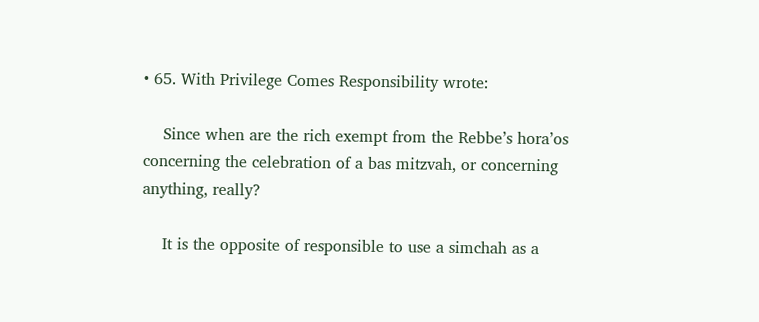• 65. With Privilege Comes Responsibility wrote:

    Since when are the rich exempt from the Rebbe’s hora’os concerning the celebration of a bas mitzvah, or concerning anything, really?

    It is the opposite of responsible to use a simchah as a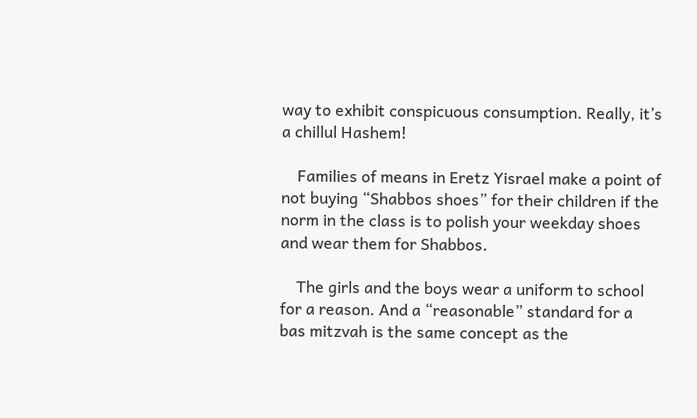way to exhibit conspicuous consumption. Really, it’s a chillul Hashem!

    Families of means in Eretz Yisrael make a point of not buying “Shabbos shoes” for their children if the norm in the class is to polish your weekday shoes and wear them for Shabbos.

    The girls and the boys wear a uniform to school for a reason. And a “reasonable” standard for a bas mitzvah is the same concept as the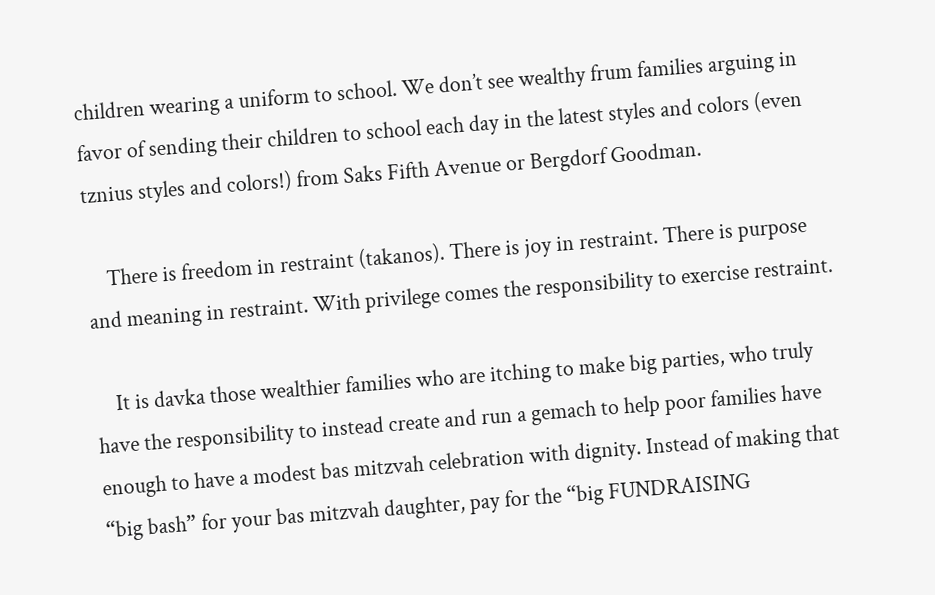children wearing a uniform to school. We don’t see wealthy frum families arguing in favor of sending their children to school each day in the latest styles and colors (even tznius styles and colors!) from Saks Fifth Avenue or Bergdorf Goodman.

    There is freedom in restraint (takanos). There is joy in restraint. There is purpose and meaning in restraint. With privilege comes the responsibility to exercise restraint.

    It is davka those wealthier families who are itching to make big parties, who truly have the responsibility to instead create and run a gemach to help poor families have enough to have a modest bas mitzvah celebration with dignity. Instead of making that “big bash” for your bas mitzvah daughter, pay for the “big FUNDRAISING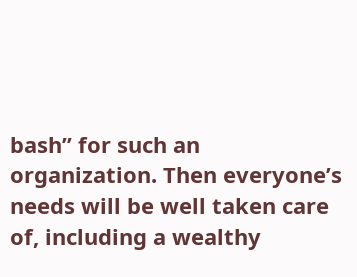bash” for such an organization. Then everyone’s needs will be well taken care of, including a wealthy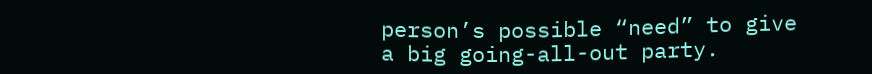person’s possible “need” to give a big going-all-out party.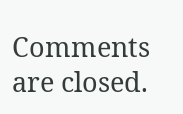Comments are closed.